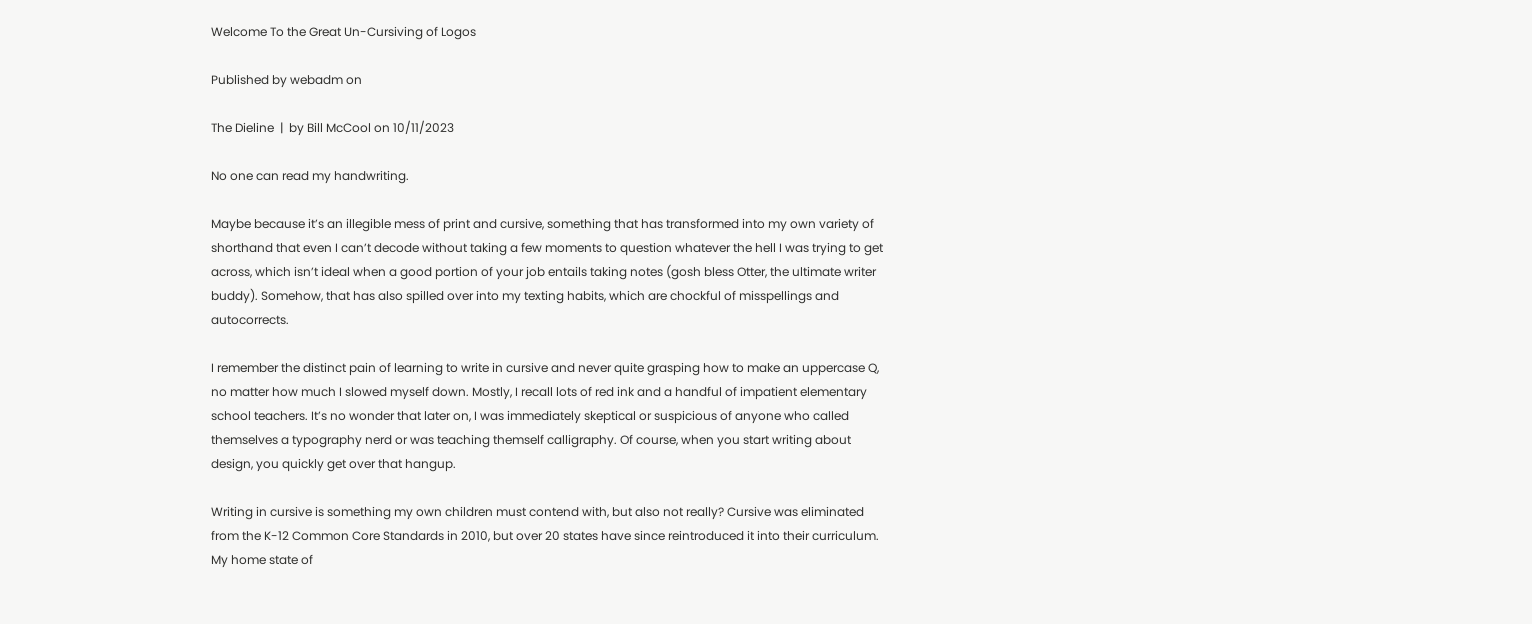Welcome To the Great Un-Cursiving of Logos

Published by webadm on

The Dieline  |  by Bill McCool on 10/11/2023

No one can read my handwriting.

Maybe because it’s an illegible mess of print and cursive, something that has transformed into my own variety of shorthand that even I can’t decode without taking a few moments to question whatever the hell I was trying to get across, which isn’t ideal when a good portion of your job entails taking notes (gosh bless Otter, the ultimate writer buddy). Somehow, that has also spilled over into my texting habits, which are chockful of misspellings and autocorrects.

I remember the distinct pain of learning to write in cursive and never quite grasping how to make an uppercase Q, no matter how much I slowed myself down. Mostly, I recall lots of red ink and a handful of impatient elementary school teachers. It’s no wonder that later on, I was immediately skeptical or suspicious of anyone who called themselves a typography nerd or was teaching themself calligraphy. Of course, when you start writing about design, you quickly get over that hangup.

Writing in cursive is something my own children must contend with, but also not really? Cursive was eliminated from the K-12 Common Core Standards in 2010, but over 20 states have since reintroduced it into their curriculum. My home state of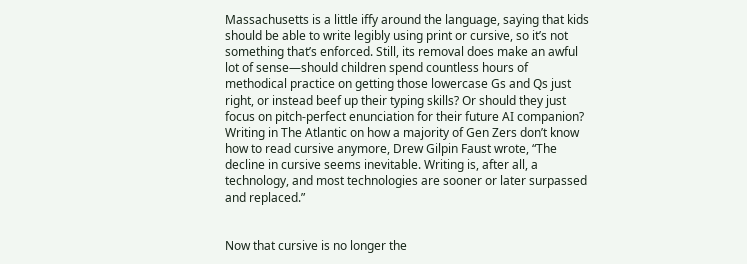Massachusetts is a little iffy around the language, saying that kids should be able to write legibly using print or cursive, so it’s not something that’s enforced. Still, its removal does make an awful lot of sense—should children spend countless hours of methodical practice on getting those lowercase Gs and Qs just right, or instead beef up their typing skills? Or should they just focus on pitch-perfect enunciation for their future AI companion? Writing in The Atlantic on how a majority of Gen Zers don’t know how to read cursive anymore, Drew Gilpin Faust wrote, “The decline in cursive seems inevitable. Writing is, after all, a technology, and most technologies are sooner or later surpassed and replaced.”


Now that cursive is no longer the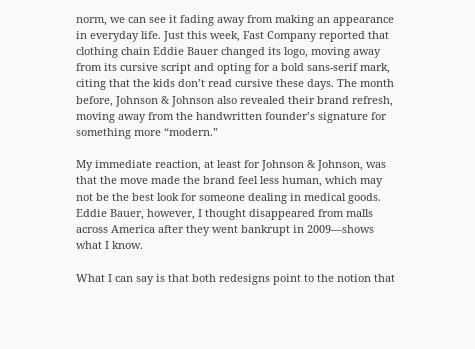norm, we can see it fading away from making an appearance in everyday life. Just this week, Fast Company reported that clothing chain Eddie Bauer changed its logo, moving away from its cursive script and opting for a bold sans-serif mark, citing that the kids don’t read cursive these days. The month before, Johnson & Johnson also revealed their brand refresh, moving away from the handwritten founder’s signature for something more “modern.”

My immediate reaction, at least for Johnson & Johnson, was that the move made the brand feel less human, which may not be the best look for someone dealing in medical goods. Eddie Bauer, however, I thought disappeared from malls across America after they went bankrupt in 2009—shows what I know.

What I can say is that both redesigns point to the notion that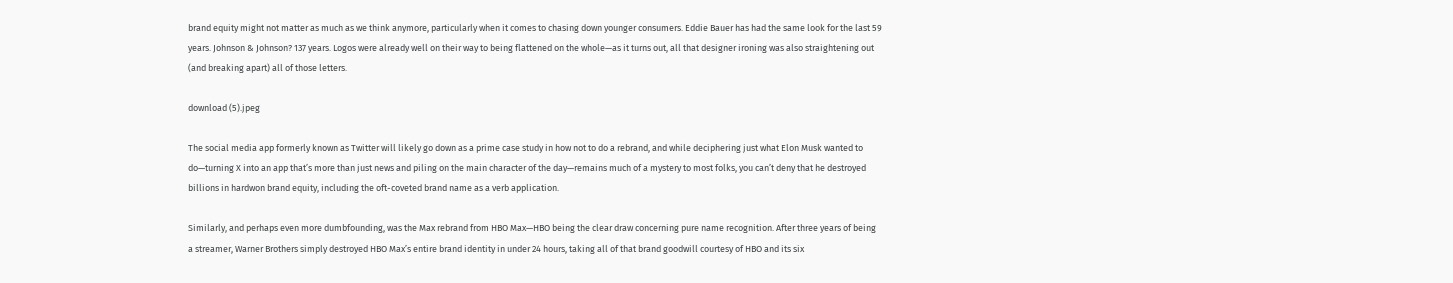brand equity might not matter as much as we think anymore, particularly when it comes to chasing down younger consumers. Eddie Bauer has had the same look for the last 59 years. Johnson & Johnson? 137 years. Logos were already well on their way to being flattened on the whole—as it turns out, all that designer ironing was also straightening out (and breaking apart) all of those letters.

download (5).jpeg

The social media app formerly known as Twitter will likely go down as a prime case study in how not to do a rebrand, and while deciphering just what Elon Musk wanted to do—turning X into an app that’s more than just news and piling on the main character of the day—remains much of a mystery to most folks, you can’t deny that he destroyed billions in hardwon brand equity, including the oft-coveted brand name as a verb application.

Similarly, and perhaps even more dumbfounding, was the Max rebrand from HBO Max—HBO being the clear draw concerning pure name recognition. After three years of being a streamer, Warner Brothers simply destroyed HBO Max’s entire brand identity in under 24 hours, taking all of that brand goodwill courtesy of HBO and its six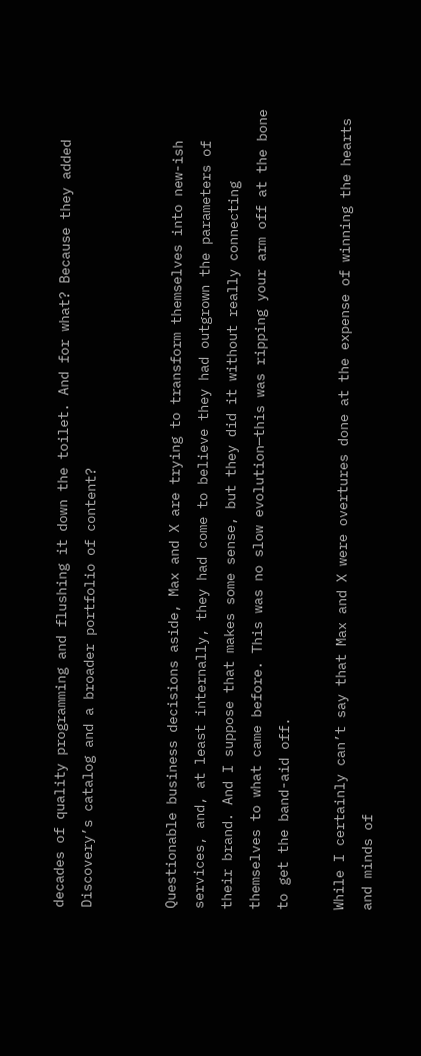decades of quality programming and flushing it down the toilet. And for what? Because they added Discovery’s catalog and a broader portfolio of content?


Questionable business decisions aside, Max and X are trying to transform themselves into new-ish services, and, at least internally, they had come to believe they had outgrown the parameters of their brand. And I suppose that makes some sense, but they did it without really connecting themselves to what came before. This was no slow evolution—this was ripping your arm off at the bone to get the band-aid off.

While I certainly can’t say that Max and X were overtures done at the expense of winning the hearts and minds of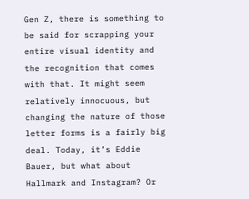Gen Z, there is something to be said for scrapping your entire visual identity and the recognition that comes with that. It might seem relatively innocuous, but changing the nature of those letter forms is a fairly big deal. Today, it’s Eddie Bauer, but what about Hallmark and Instagram? Or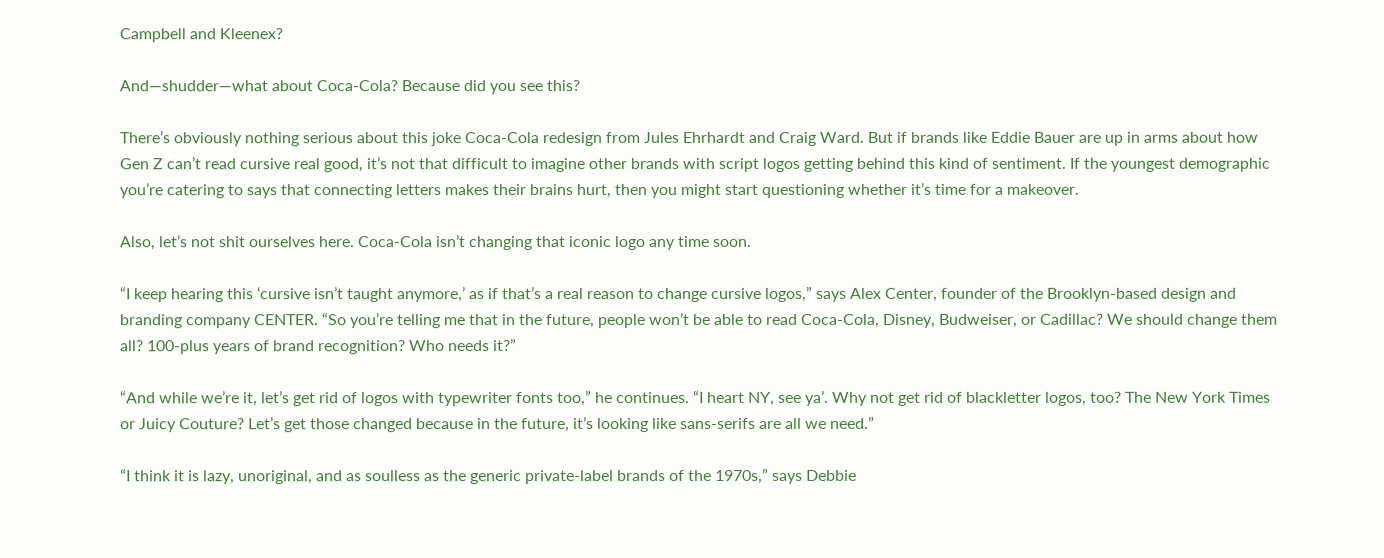Campbell and Kleenex?

And—shudder—what about Coca-Cola? Because did you see this?

There’s obviously nothing serious about this joke Coca-Cola redesign from Jules Ehrhardt and Craig Ward. But if brands like Eddie Bauer are up in arms about how Gen Z can’t read cursive real good, it’s not that difficult to imagine other brands with script logos getting behind this kind of sentiment. If the youngest demographic you’re catering to says that connecting letters makes their brains hurt, then you might start questioning whether it’s time for a makeover.

Also, let’s not shit ourselves here. Coca-Cola isn’t changing that iconic logo any time soon.

“I keep hearing this ‘cursive isn’t taught anymore,’ as if that’s a real reason to change cursive logos,” says Alex Center, founder of the Brooklyn-based design and branding company CENTER. “So you’re telling me that in the future, people won’t be able to read Coca-Cola, Disney, Budweiser, or Cadillac? We should change them all? 100-plus years of brand recognition? Who needs it?”

“And while we’re it, let’s get rid of logos with typewriter fonts too,” he continues. “I heart NY, see ya’. Why not get rid of blackletter logos, too? The New York Times or Juicy Couture? Let’s get those changed because in the future, it’s looking like sans-serifs are all we need.”

“I think it is lazy, unoriginal, and as soulless as the generic private-label brands of the 1970s,” says Debbie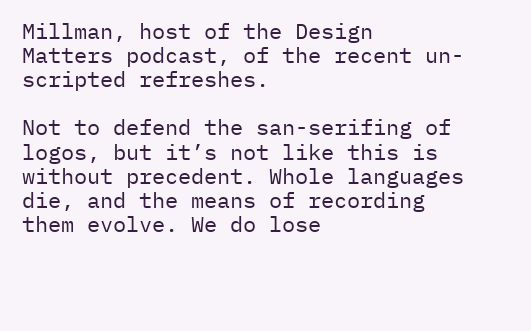Millman, host of the Design Matters podcast, of the recent un-scripted refreshes.

Not to defend the san-serifing of logos, but it’s not like this is without precedent. Whole languages die, and the means of recording them evolve. We do lose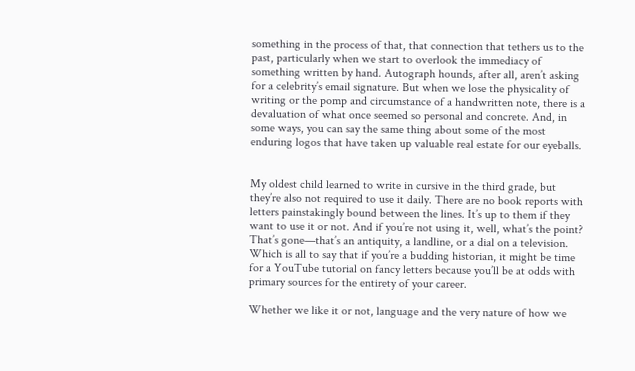something in the process of that, that connection that tethers us to the past, particularly when we start to overlook the immediacy of something written by hand. Autograph hounds, after all, aren’t asking for a celebrity’s email signature. But when we lose the physicality of writing or the pomp and circumstance of a handwritten note, there is a devaluation of what once seemed so personal and concrete. And, in some ways, you can say the same thing about some of the most enduring logos that have taken up valuable real estate for our eyeballs.


My oldest child learned to write in cursive in the third grade, but they’re also not required to use it daily. There are no book reports with letters painstakingly bound between the lines. It’s up to them if they want to use it or not. And if you’re not using it, well, what’s the point? That’s gone—that’s an antiquity, a landline, or a dial on a television. Which is all to say that if you’re a budding historian, it might be time for a YouTube tutorial on fancy letters because you’ll be at odds with primary sources for the entirety of your career.

Whether we like it or not, language and the very nature of how we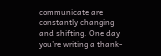communicate are constantly changing and shifting. One day you’re writing a thank-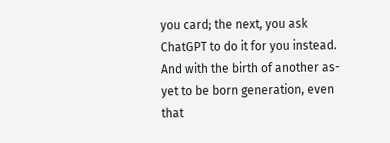you card; the next, you ask ChatGPT to do it for you instead. And with the birth of another as-yet to be born generation, even that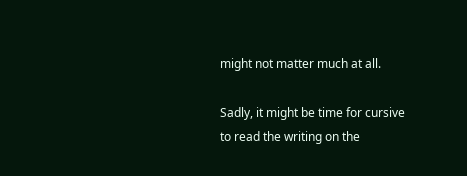might not matter much at all.

Sadly, it might be time for cursive to read the writing on the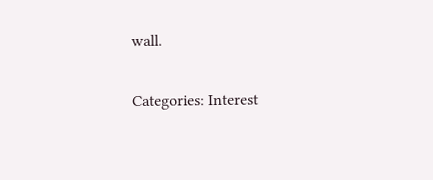wall.

Categories: Interest